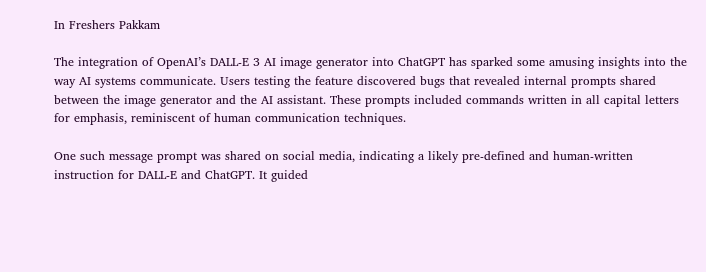In Freshers Pakkam

The integration of OpenAI’s DALL-E 3 AI image generator into ChatGPT has sparked some amusing insights into the way AI systems communicate. Users testing the feature discovered bugs that revealed internal prompts shared between the image generator and the AI assistant. These prompts included commands written in all capital letters for emphasis, reminiscent of human communication techniques.

One such message prompt was shared on social media, indicating a likely pre-defined and human-written instruction for DALL-E and ChatGPT. It guided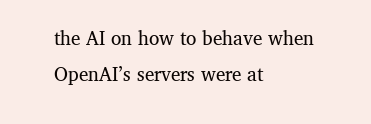the AI on how to behave when OpenAI’s servers were at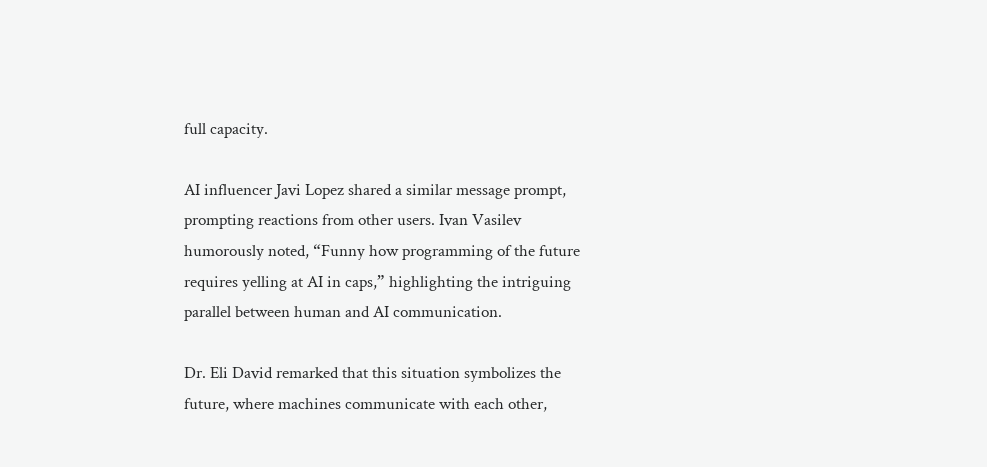full capacity.

AI influencer Javi Lopez shared a similar message prompt, prompting reactions from other users. Ivan Vasilev humorously noted, “Funny how programming of the future requires yelling at AI in caps,” highlighting the intriguing parallel between human and AI communication.

Dr. Eli David remarked that this situation symbolizes the future, where machines communicate with each other,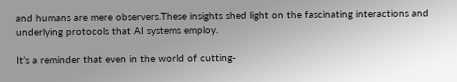and humans are mere observers.These insights shed light on the fascinating interactions and underlying protocols that AI systems employ.

It’s a reminder that even in the world of cutting-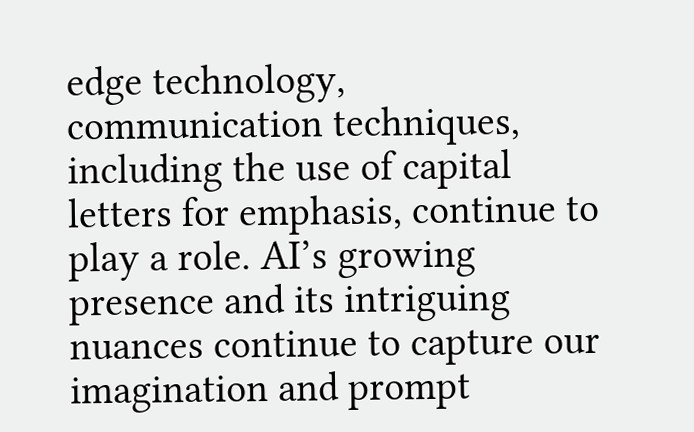edge technology, communication techniques, including the use of capital letters for emphasis, continue to play a role. AI’s growing presence and its intriguing nuances continue to capture our imagination and prompt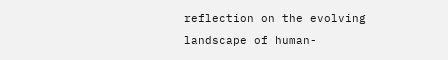reflection on the evolving landscape of human-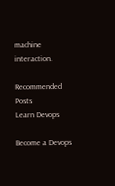machine interaction.

Recommended Posts
Learn Devops

Become a Devops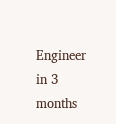Engineer in 3 months